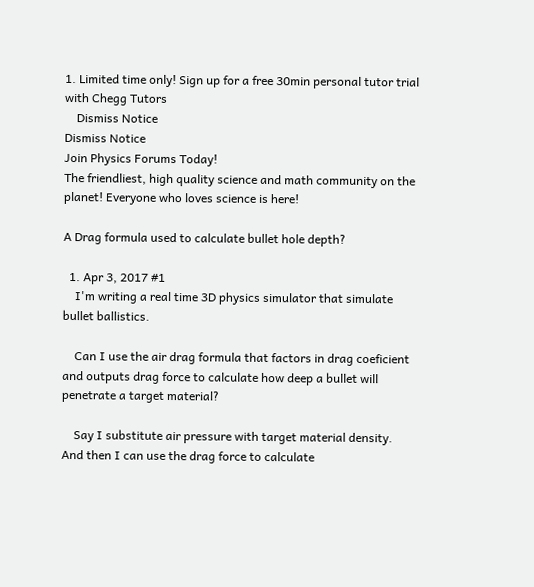1. Limited time only! Sign up for a free 30min personal tutor trial with Chegg Tutors
    Dismiss Notice
Dismiss Notice
Join Physics Forums Today!
The friendliest, high quality science and math community on the planet! Everyone who loves science is here!

A Drag formula used to calculate bullet hole depth?

  1. Apr 3, 2017 #1
    I'm writing a real time 3D physics simulator that simulate bullet ballistics.

    Can I use the air drag formula that factors in drag coeficient and outputs drag force to calculate how deep a bullet will penetrate a target material?

    Say I substitute air pressure with target material density. And then I can use the drag force to calculate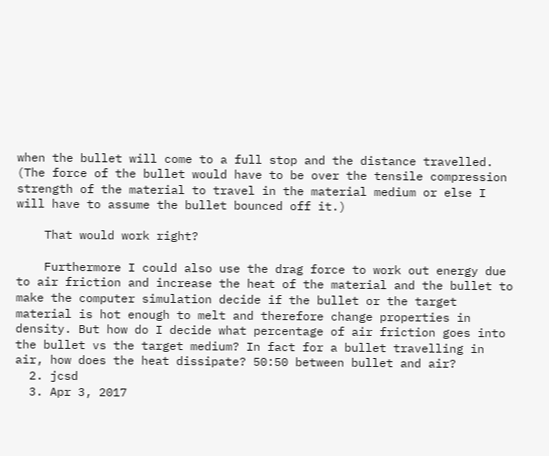when the bullet will come to a full stop and the distance travelled. (The force of the bullet would have to be over the tensile compression strength of the material to travel in the material medium or else I will have to assume the bullet bounced off it.)

    That would work right?

    Furthermore I could also use the drag force to work out energy due to air friction and increase the heat of the material and the bullet to make the computer simulation decide if the bullet or the target material is hot enough to melt and therefore change properties in density. But how do I decide what percentage of air friction goes into the bullet vs the target medium? In fact for a bullet travelling in air, how does the heat dissipate? 50:50 between bullet and air?
  2. jcsd
  3. Apr 3, 2017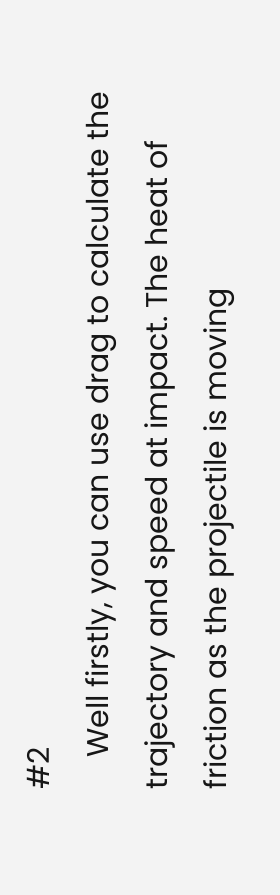#2
    Well firstly, you can use drag to calculate the trajectory and speed at impact. The heat of friction as the projectile is moving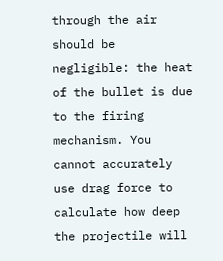through the air should be negligible: the heat of the bullet is due to the firing mechanism. You cannot accurately use drag force to calculate how deep the projectile will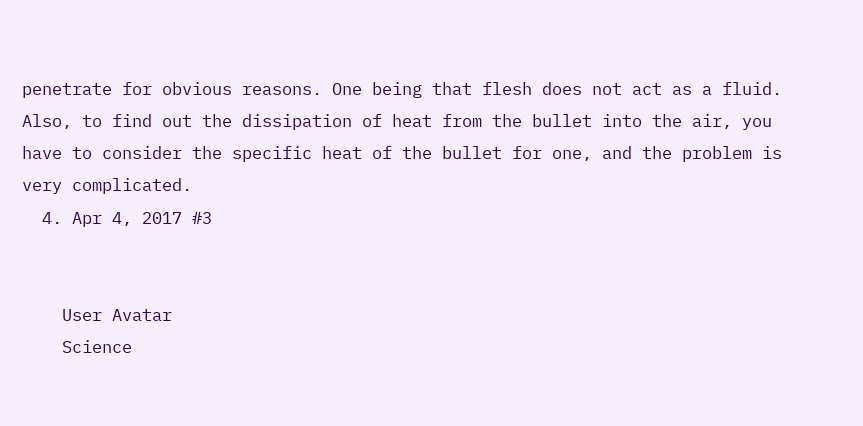penetrate for obvious reasons. One being that flesh does not act as a fluid. Also, to find out the dissipation of heat from the bullet into the air, you have to consider the specific heat of the bullet for one, and the problem is very complicated.
  4. Apr 4, 2017 #3


    User Avatar
    Science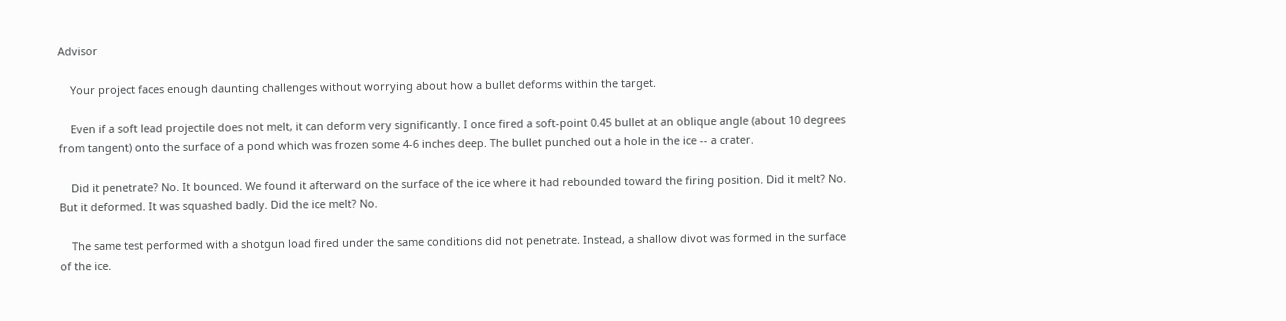Advisor

    Your project faces enough daunting challenges without worrying about how a bullet deforms within the target.

    Even if a soft lead projectile does not melt, it can deform very significantly. I once fired a soft-point 0.45 bullet at an oblique angle (about 10 degrees from tangent) onto the surface of a pond which was frozen some 4-6 inches deep. The bullet punched out a hole in the ice -- a crater.

    Did it penetrate? No. It bounced. We found it afterward on the surface of the ice where it had rebounded toward the firing position. Did it melt? No. But it deformed. It was squashed badly. Did the ice melt? No.

    The same test performed with a shotgun load fired under the same conditions did not penetrate. Instead, a shallow divot was formed in the surface of the ice.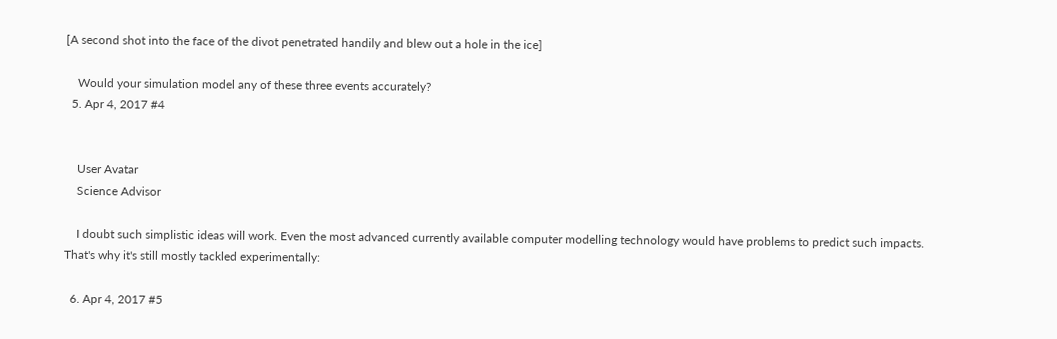[A second shot into the face of the divot penetrated handily and blew out a hole in the ice]

    Would your simulation model any of these three events accurately?
  5. Apr 4, 2017 #4


    User Avatar
    Science Advisor

    I doubt such simplistic ideas will work. Even the most advanced currently available computer modelling technology would have problems to predict such impacts. That's why it's still mostly tackled experimentally:

  6. Apr 4, 2017 #5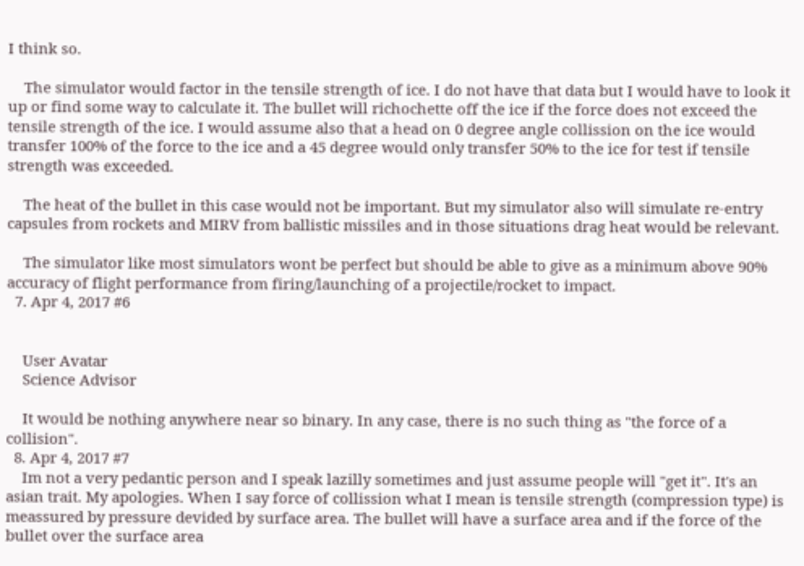I think so.

    The simulator would factor in the tensile strength of ice. I do not have that data but I would have to look it up or find some way to calculate it. The bullet will richochette off the ice if the force does not exceed the tensile strength of the ice. I would assume also that a head on 0 degree angle collission on the ice would transfer 100% of the force to the ice and a 45 degree would only transfer 50% to the ice for test if tensile strength was exceeded.

    The heat of the bullet in this case would not be important. But my simulator also will simulate re-entry capsules from rockets and MIRV from ballistic missiles and in those situations drag heat would be relevant.

    The simulator like most simulators wont be perfect but should be able to give as a minimum above 90% accuracy of flight performance from firing/launching of a projectile/rocket to impact.
  7. Apr 4, 2017 #6


    User Avatar
    Science Advisor

    It would be nothing anywhere near so binary. In any case, there is no such thing as "the force of a collision".
  8. Apr 4, 2017 #7
    Im not a very pedantic person and I speak lazilly sometimes and just assume people will "get it". It's an asian trait. My apologies. When I say force of collission what I mean is tensile strength (compression type) is meassured by pressure devided by surface area. The bullet will have a surface area and if the force of the bullet over the surface area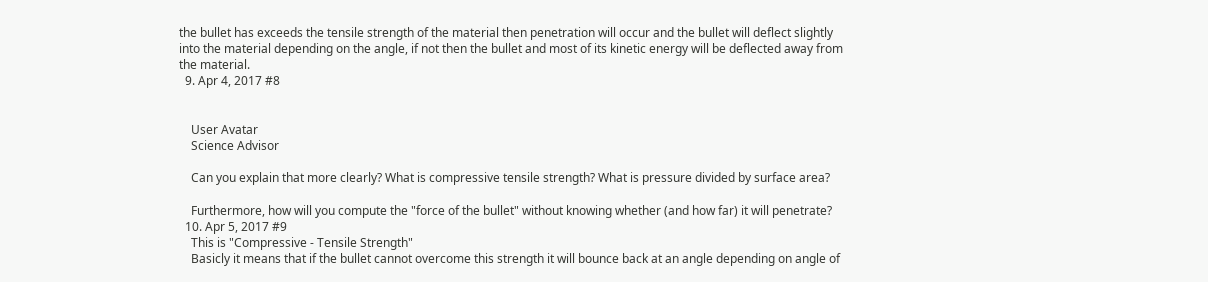the bullet has exceeds the tensile strength of the material then penetration will occur and the bullet will deflect slightly into the material depending on the angle, if not then the bullet and most of its kinetic energy will be deflected away from the material.
  9. Apr 4, 2017 #8


    User Avatar
    Science Advisor

    Can you explain that more clearly? What is compressive tensile strength? What is pressure divided by surface area?

    Furthermore, how will you compute the "force of the bullet" without knowing whether (and how far) it will penetrate?
  10. Apr 5, 2017 #9
    This is "Compressive - Tensile Strength"
    Basicly it means that if the bullet cannot overcome this strength it will bounce back at an angle depending on angle of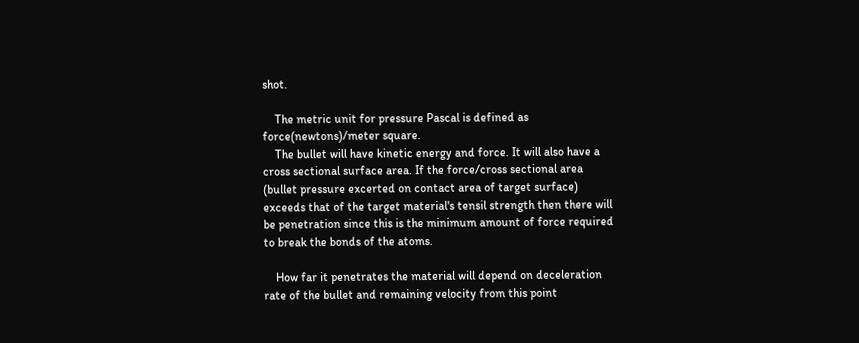shot.

    The metric unit for pressure Pascal is defined as force(newtons)/meter square.
    The bullet will have kinetic energy and force. It will also have a cross sectional surface area. If the force/cross sectional area (bullet pressure excerted on contact area of target surface) exceeds that of the target material's tensil strength then there will be penetration since this is the minimum amount of force required to break the bonds of the atoms.

    How far it penetrates the material will depend on deceleration rate of the bullet and remaining velocity from this point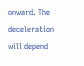onward. The deceleration will depend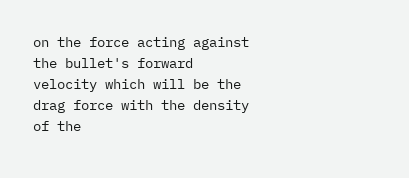on the force acting against the bullet's forward velocity which will be the drag force with the density of the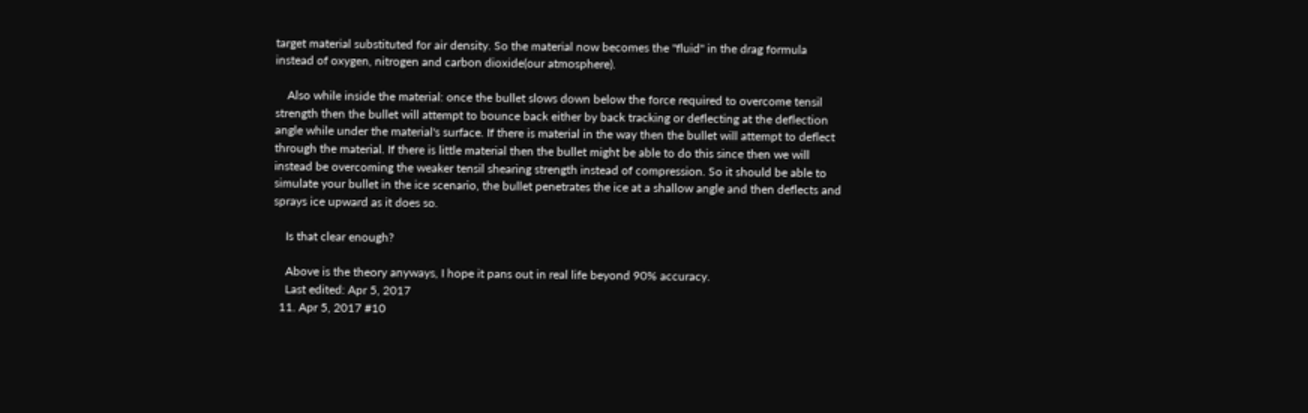target material substituted for air density. So the material now becomes the "fluid" in the drag formula instead of oxygen, nitrogen and carbon dioxide(our atmosphere).

    Also while inside the material: once the bullet slows down below the force required to overcome tensil strength then the bullet will attempt to bounce back either by back tracking or deflecting at the deflection angle while under the material's surface. If there is material in the way then the bullet will attempt to deflect through the material. If there is little material then the bullet might be able to do this since then we will instead be overcoming the weaker tensil shearing strength instead of compression. So it should be able to simulate your bullet in the ice scenario, the bullet penetrates the ice at a shallow angle and then deflects and sprays ice upward as it does so.

    Is that clear enough?

    Above is the theory anyways, I hope it pans out in real life beyond 90% accuracy.
    Last edited: Apr 5, 2017
  11. Apr 5, 2017 #10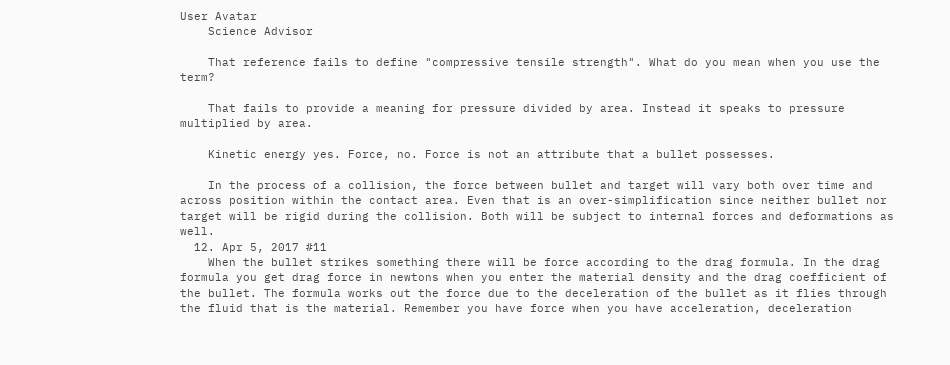User Avatar
    Science Advisor

    That reference fails to define "compressive tensile strength". What do you mean when you use the term?

    That fails to provide a meaning for pressure divided by area. Instead it speaks to pressure multiplied by area.

    Kinetic energy yes. Force, no. Force is not an attribute that a bullet possesses.

    In the process of a collision, the force between bullet and target will vary both over time and across position within the contact area. Even that is an over-simplification since neither bullet nor target will be rigid during the collision. Both will be subject to internal forces and deformations as well.
  12. Apr 5, 2017 #11
    When the bullet strikes something there will be force according to the drag formula. In the drag formula you get drag force in newtons when you enter the material density and the drag coefficient of the bullet. The formula works out the force due to the deceleration of the bullet as it flies through the fluid that is the material. Remember you have force when you have acceleration, deceleration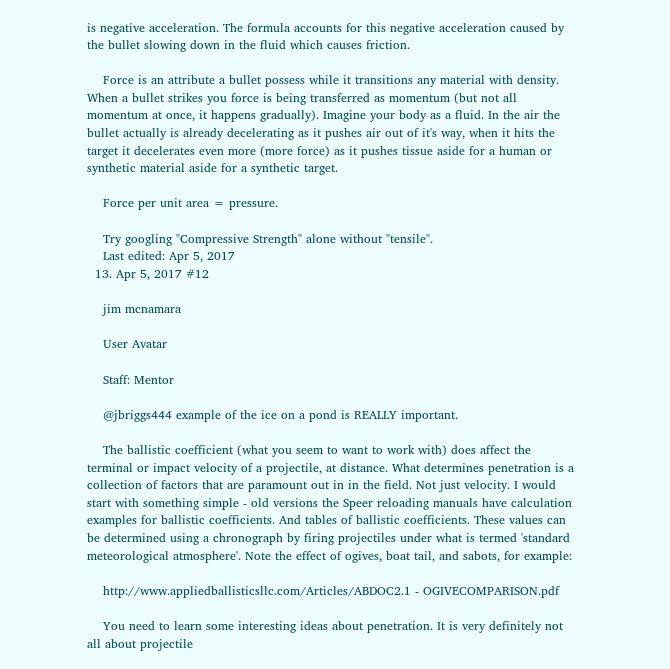is negative acceleration. The formula accounts for this negative acceleration caused by the bullet slowing down in the fluid which causes friction.

    Force is an attribute a bullet possess while it transitions any material with density. When a bullet strikes you force is being transferred as momentum (but not all momentum at once, it happens gradually). Imagine your body as a fluid. In the air the bullet actually is already decelerating as it pushes air out of it's way, when it hits the target it decelerates even more (more force) as it pushes tissue aside for a human or synthetic material aside for a synthetic target.

    Force per unit area = pressure.

    Try googling "Compressive Strength" alone without "tensile".
    Last edited: Apr 5, 2017
  13. Apr 5, 2017 #12

    jim mcnamara

    User Avatar

    Staff: Mentor

    @jbriggs444 example of the ice on a pond is REALLY important.

    The ballistic coefficient (what you seem to want to work with) does affect the terminal or impact velocity of a projectile, at distance. What determines penetration is a collection of factors that are paramount out in in the field. Not just velocity. I would start with something simple - old versions the Speer reloading manuals have calculation examples for ballistic coefficients. And tables of ballistic coefficients. These values can be determined using a chronograph by firing projectiles under what is termed 'standard meteorological atmosphere'. Note the effect of ogives, boat tail, and sabots, for example:

    http://www.appliedballisticsllc.com/Articles/ABDOC2.1 - OGIVECOMPARISON.pdf

    You need to learn some interesting ideas about penetration. It is very definitely not all about projectile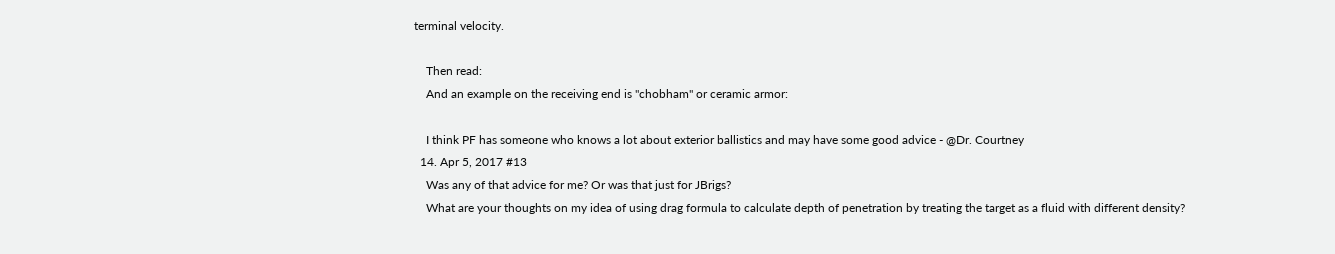terminal velocity.

    Then read:
    And an example on the receiving end is "chobham" or ceramic armor:

    I think PF has someone who knows a lot about exterior ballistics and may have some good advice - @Dr. Courtney
  14. Apr 5, 2017 #13
    Was any of that advice for me? Or was that just for JBrigs?
    What are your thoughts on my idea of using drag formula to calculate depth of penetration by treating the target as a fluid with different density?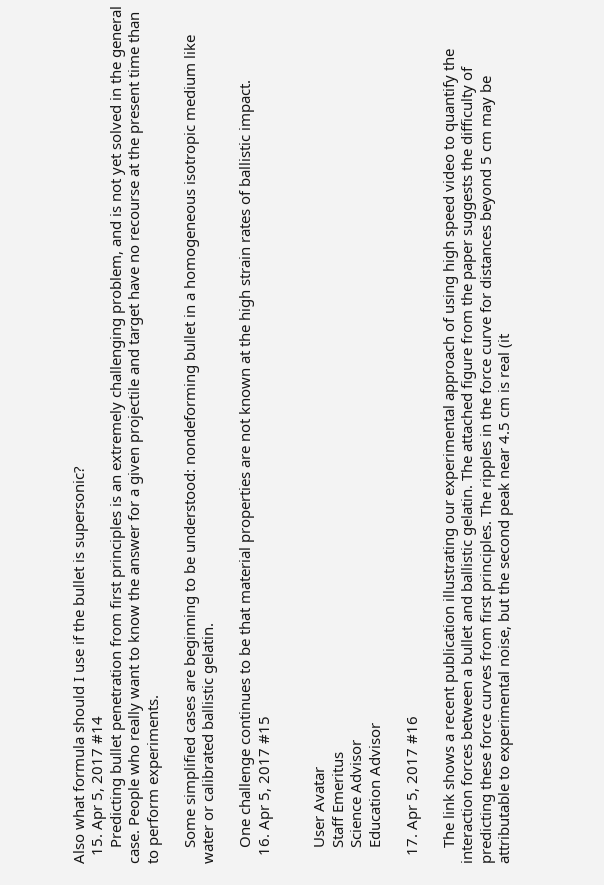Also what formula should I use if the bullet is supersonic?
  15. Apr 5, 2017 #14
    Predicting bullet penetration from first principles is an extremely challenging problem, and is not yet solved in the general case. People who really want to know the answer for a given projectile and target have no recourse at the present time than to perform experiments.

    Some simplified cases are beginning to be understood: nondeforming bullet in a homogeneous isotropic medium like water or calibrated ballistic gelatin.

    One challenge continues to be that material properties are not known at the high strain rates of ballistic impact.
  16. Apr 5, 2017 #15


    User Avatar
    Staff Emeritus
    Science Advisor
    Education Advisor

  17. Apr 5, 2017 #16

    The link shows a recent publication illustrating our experimental approach of using high speed video to quantify the interaction forces between a bullet and ballistic gelatin. The attached figure from the paper suggests the difficulty of predicting these force curves from first principles. The ripples in the force curve for distances beyond 5 cm may be attributable to experimental noise, but the second peak near 4.5 cm is real (it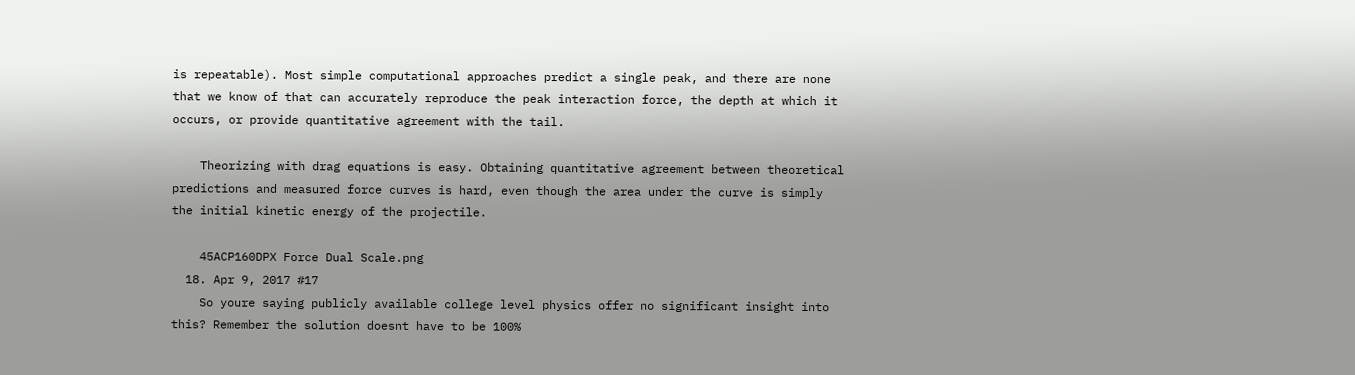is repeatable). Most simple computational approaches predict a single peak, and there are none that we know of that can accurately reproduce the peak interaction force, the depth at which it occurs, or provide quantitative agreement with the tail.

    Theorizing with drag equations is easy. Obtaining quantitative agreement between theoretical predictions and measured force curves is hard, even though the area under the curve is simply the initial kinetic energy of the projectile.

    45ACP160DPX Force Dual Scale.png
  18. Apr 9, 2017 #17
    So youre saying publicly available college level physics offer no significant insight into this? Remember the solution doesnt have to be 100%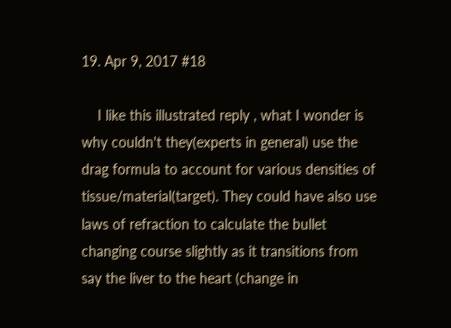19. Apr 9, 2017 #18

    I like this illustrated reply , what I wonder is why couldn't they(experts in general) use the drag formula to account for various densities of tissue/material(target). They could have also use laws of refraction to calculate the bullet changing course slightly as it transitions from say the liver to the heart (change in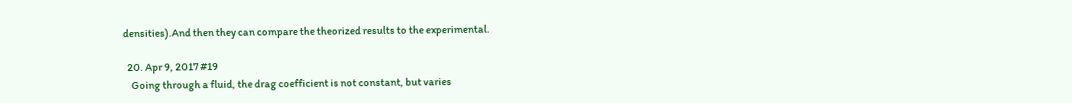densities).And then they can compare the theorized results to the experimental.

  20. Apr 9, 2017 #19
    Going through a fluid, the drag coefficient is not constant, but varies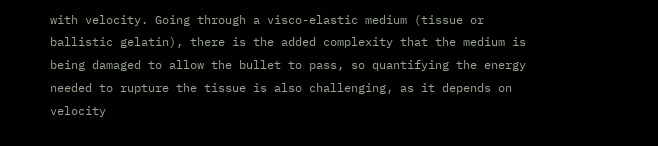with velocity. Going through a visco-elastic medium (tissue or ballistic gelatin), there is the added complexity that the medium is being damaged to allow the bullet to pass, so quantifying the energy needed to rupture the tissue is also challenging, as it depends on velocity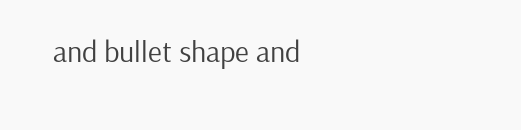and bullet shape and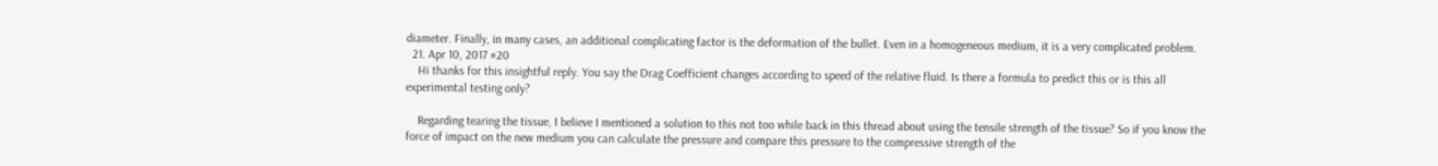diameter. Finally, in many cases, an additional complicating factor is the deformation of the bullet. Even in a homogeneous medium, it is a very complicated problem.
  21. Apr 10, 2017 #20
    Hi thanks for this insightful reply. You say the Drag Coefficient changes according to speed of the relative fluid. Is there a formula to predict this or is this all experimental testing only?

    Regarding tearing the tissue, I believe I mentioned a solution to this not too while back in this thread about using the tensile strength of the tissue? So if you know the force of impact on the new medium you can calculate the pressure and compare this pressure to the compressive strength of the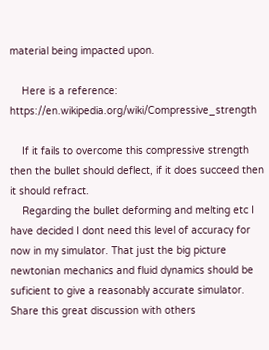material being impacted upon.

    Here is a reference: https://en.wikipedia.org/wiki/Compressive_strength

    If it fails to overcome this compressive strength then the bullet should deflect, if it does succeed then it should refract.
    Regarding the bullet deforming and melting etc I have decided I dont need this level of accuracy for now in my simulator. That just the big picture newtonian mechanics and fluid dynamics should be suficient to give a reasonably accurate simulator.
Share this great discussion with others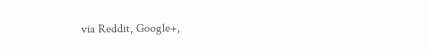via Reddit, Google+,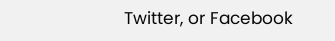Twitter, or Facebook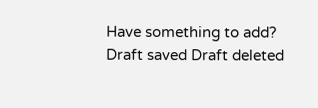Have something to add?
Draft saved Draft deleted